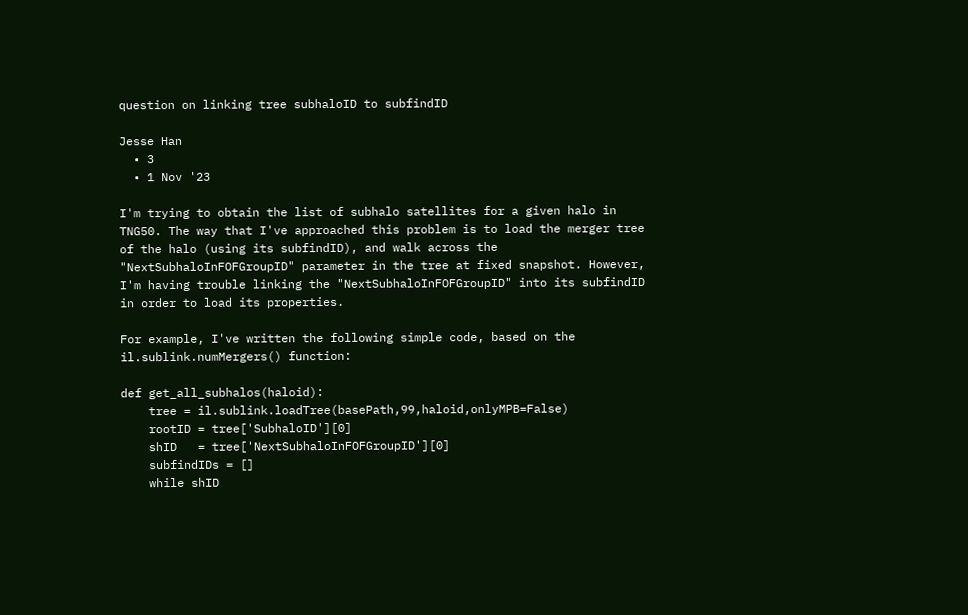question on linking tree subhaloID to subfindID

Jesse Han
  • 3
  • 1 Nov '23

I'm trying to obtain the list of subhalo satellites for a given halo in TNG50. The way that I've approached this problem is to load the merger tree of the halo (using its subfindID), and walk across the "NextSubhaloInFOFGroupID" parameter in the tree at fixed snapshot. However, I'm having trouble linking the "NextSubhaloInFOFGroupID" into its subfindID in order to load its properties.

For example, I've written the following simple code, based on the il.sublink.numMergers() function:

def get_all_subhalos(haloid):
    tree = il.sublink.loadTree(basePath,99,haloid,onlyMPB=False)
    rootID = tree['SubhaloID'][0]
    shID   = tree['NextSubhaloInFOFGroupID'][0]
    subfindIDs = []
    while shID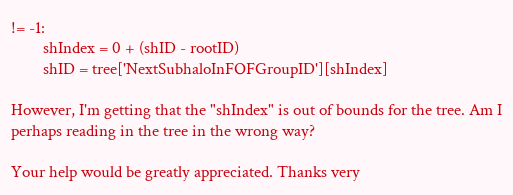!= -1:
        shIndex = 0 + (shID - rootID)
        shID = tree['NextSubhaloInFOFGroupID'][shIndex]

However, I'm getting that the "shIndex" is out of bounds for the tree. Am I perhaps reading in the tree in the wrong way?

Your help would be greatly appreciated. Thanks very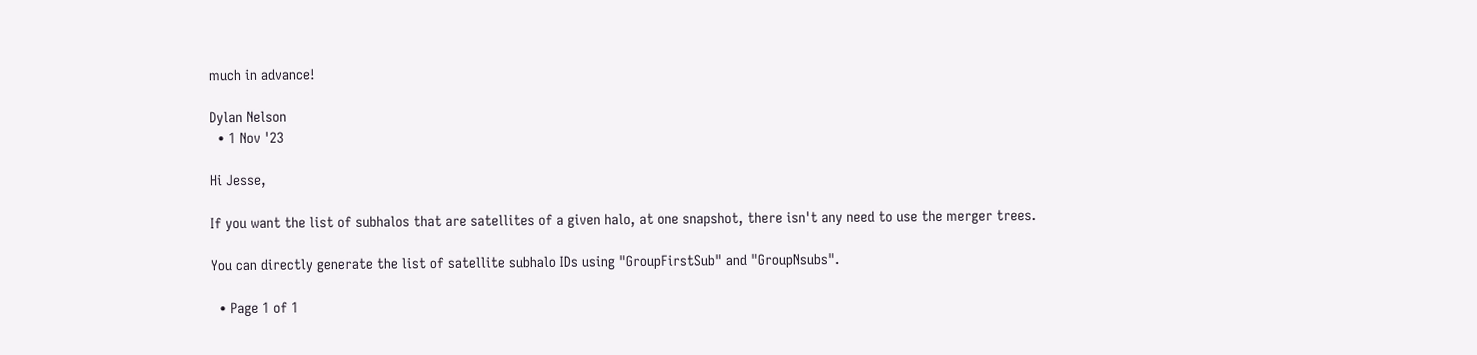much in advance!

Dylan Nelson
  • 1 Nov '23

Hi Jesse,

If you want the list of subhalos that are satellites of a given halo, at one snapshot, there isn't any need to use the merger trees.

You can directly generate the list of satellite subhalo IDs using "GroupFirstSub" and "GroupNsubs".

  • Page 1 of 1